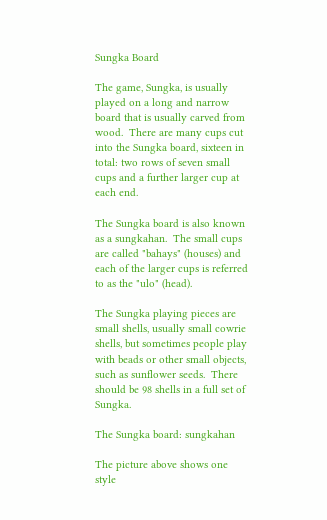Sungka Board

The game, Sungka, is usually played on a long and narrow board that is usually carved from wood.  There are many cups cut into the Sungka board, sixteen in total: two rows of seven small cups and a further larger cup at each end.

The Sungka board is also known as a sungkahan.  The small cups are called "bahays" (houses) and each of the larger cups is referred to as the "ulo" (head).

The Sungka playing pieces are small shells, usually small cowrie shells, but sometimes people play with beads or other small objects, such as sunflower seeds.  There should be 98 shells in a full set of Sungka.

The Sungka board: sungkahan

The picture above shows one style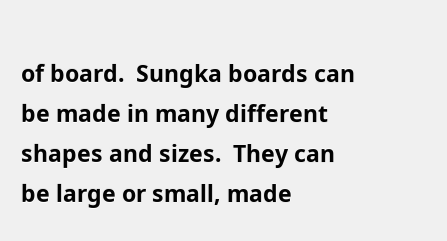of board.  Sungka boards can be made in many different shapes and sizes.  They can be large or small, made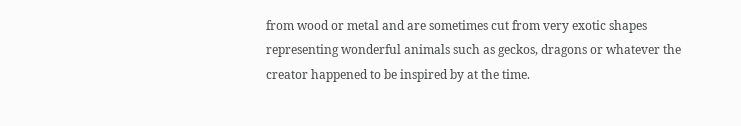from wood or metal and are sometimes cut from very exotic shapes representing wonderful animals such as geckos, dragons or whatever the creator happened to be inspired by at the time.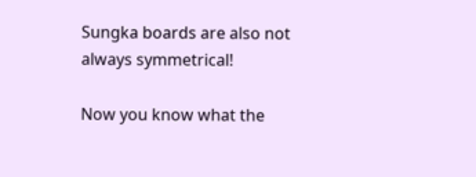Sungka boards are also not always symmetrical!

Now you know what the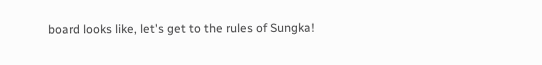board looks like, let's get to the rules of Sungka!